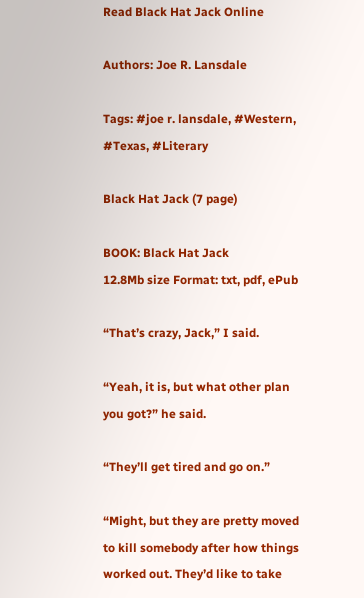Read Black Hat Jack Online

Authors: Joe R. Lansdale

Tags: #joe r. lansdale, #Western, #Texas, #Literary

Black Hat Jack (7 page)

BOOK: Black Hat Jack
12.8Mb size Format: txt, pdf, ePub

“That’s crazy, Jack,” I said.

“Yeah, it is, but what other plan you got?” he said.

“They’ll get tired and go on.”

“Might, but they are pretty moved to kill somebody after how things worked out. They’d like to take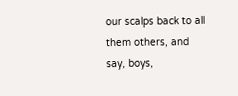our scalps back to all them others, and say, boys,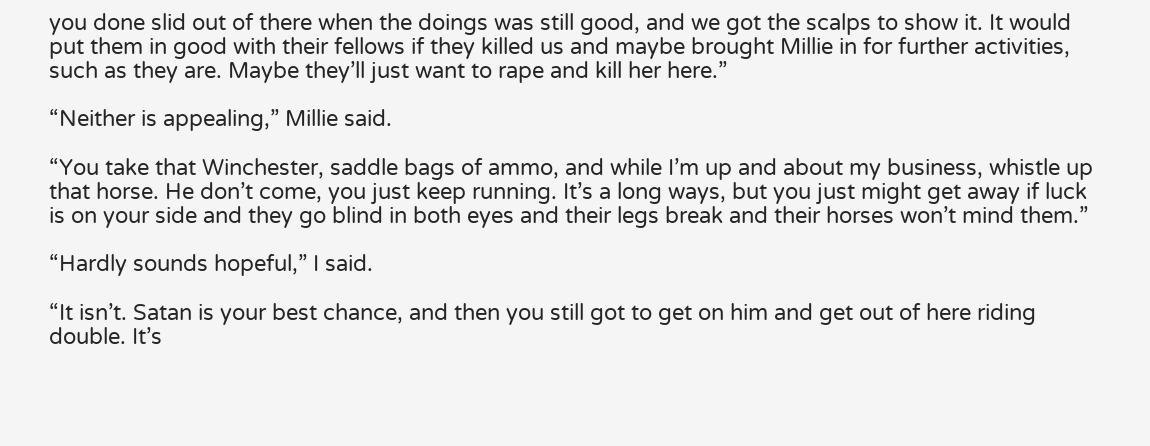you done slid out of there when the doings was still good, and we got the scalps to show it. It would put them in good with their fellows if they killed us and maybe brought Millie in for further activities, such as they are. Maybe they’ll just want to rape and kill her here.”

“Neither is appealing,” Millie said.

“You take that Winchester, saddle bags of ammo, and while I’m up and about my business, whistle up that horse. He don’t come, you just keep running. It’s a long ways, but you just might get away if luck is on your side and they go blind in both eyes and their legs break and their horses won’t mind them.”

“Hardly sounds hopeful,” I said.

“It isn’t. Satan is your best chance, and then you still got to get on him and get out of here riding double. It’s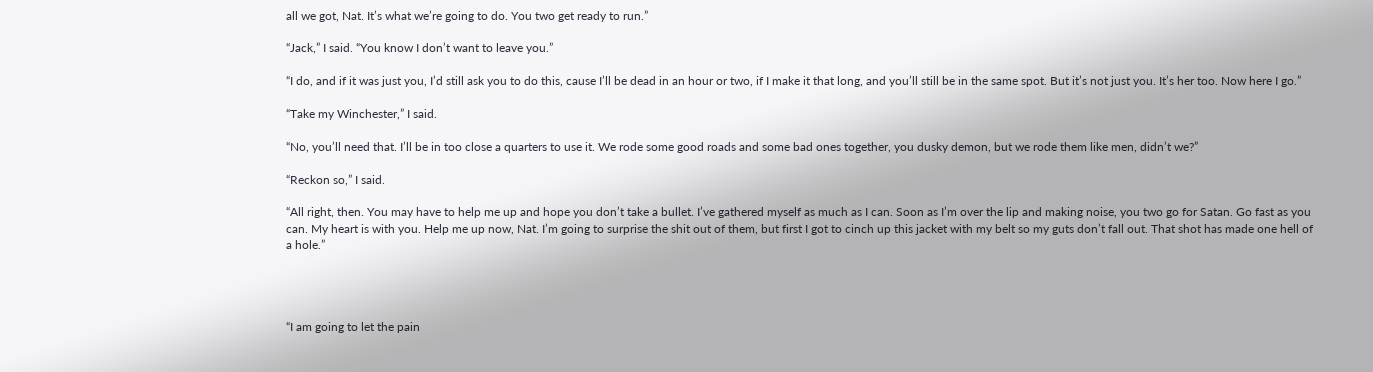all we got, Nat. It’s what we’re going to do. You two get ready to run.”

“Jack,” I said. “You know I don’t want to leave you.”

“I do, and if it was just you, I’d still ask you to do this, cause I’ll be dead in an hour or two, if I make it that long, and you’ll still be in the same spot. But it’s not just you. It’s her too. Now here I go.”

“Take my Winchester,” I said.

“No, you’ll need that. I’ll be in too close a quarters to use it. We rode some good roads and some bad ones together, you dusky demon, but we rode them like men, didn’t we?”

“Reckon so,” I said.

“All right, then. You may have to help me up and hope you don’t take a bullet. I’ve gathered myself as much as I can. Soon as I’m over the lip and making noise, you two go for Satan. Go fast as you can. My heart is with you. Help me up now, Nat. I’m going to surprise the shit out of them, but first I got to cinch up this jacket with my belt so my guts don’t fall out. That shot has made one hell of a hole.”




“I am going to let the pain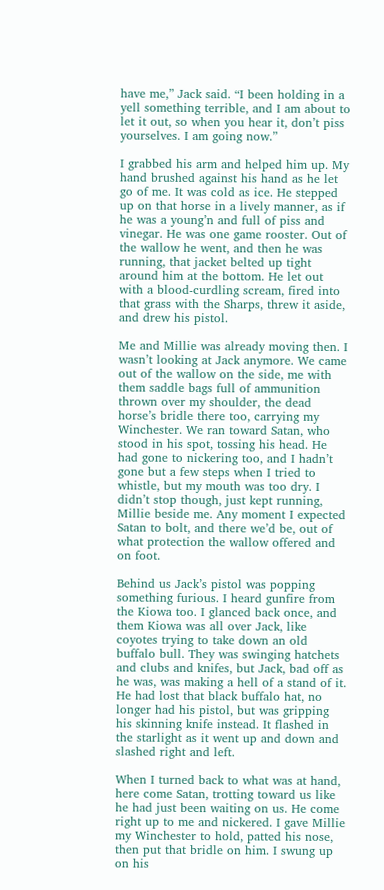have me,” Jack said. “I been holding in a yell something terrible, and I am about to let it out, so when you hear it, don’t piss yourselves. I am going now.”

I grabbed his arm and helped him up. My hand brushed against his hand as he let go of me. It was cold as ice. He stepped up on that horse in a lively manner, as if he was a young’n and full of piss and vinegar. He was one game rooster. Out of the wallow he went, and then he was running, that jacket belted up tight around him at the bottom. He let out with a blood-curdling scream, fired into that grass with the Sharps, threw it aside, and drew his pistol.

Me and Millie was already moving then. I wasn’t looking at Jack anymore. We came out of the wallow on the side, me with them saddle bags full of ammunition thrown over my shoulder, the dead horse’s bridle there too, carrying my Winchester. We ran toward Satan, who stood in his spot, tossing his head. He had gone to nickering too, and I hadn’t gone but a few steps when I tried to whistle, but my mouth was too dry. I didn’t stop though, just kept running, Millie beside me. Any moment I expected Satan to bolt, and there we’d be, out of what protection the wallow offered and on foot.

Behind us Jack’s pistol was popping something furious. I heard gunfire from the Kiowa too. I glanced back once, and them Kiowa was all over Jack, like coyotes trying to take down an old buffalo bull. They was swinging hatchets and clubs and knifes, but Jack, bad off as he was, was making a hell of a stand of it. He had lost that black buffalo hat, no longer had his pistol, but was gripping his skinning knife instead. It flashed in the starlight as it went up and down and slashed right and left.

When I turned back to what was at hand, here come Satan, trotting toward us like he had just been waiting on us. He come right up to me and nickered. I gave Millie my Winchester to hold, patted his nose, then put that bridle on him. I swung up on his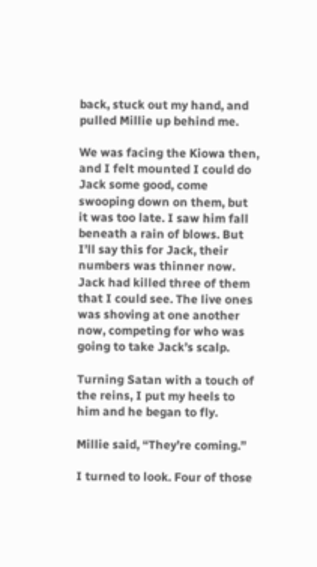back, stuck out my hand, and pulled Millie up behind me.

We was facing the Kiowa then, and I felt mounted I could do Jack some good, come swooping down on them, but it was too late. I saw him fall beneath a rain of blows. But I’ll say this for Jack, their numbers was thinner now. Jack had killed three of them that I could see. The live ones was shoving at one another now, competing for who was going to take Jack’s scalp.

Turning Satan with a touch of the reins, I put my heels to him and he began to fly.

Millie said, “They’re coming.”

I turned to look. Four of those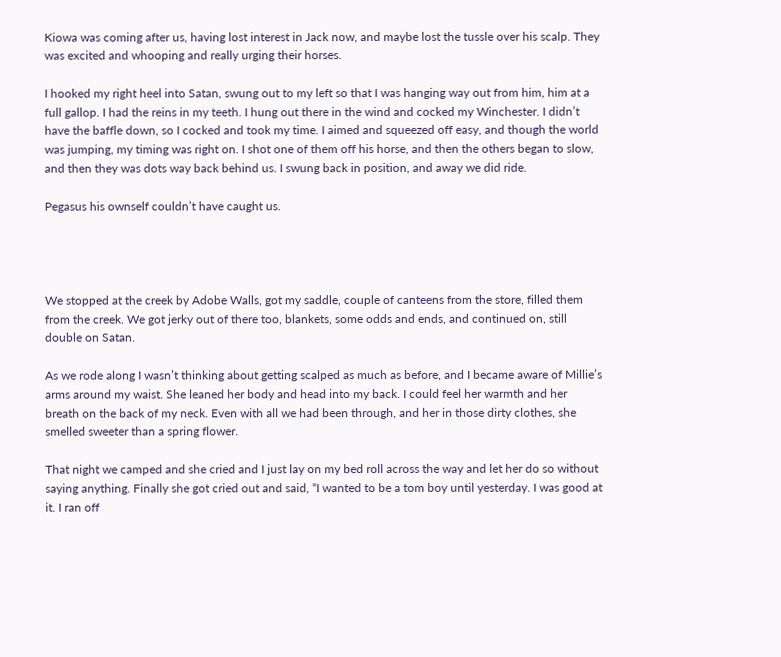Kiowa was coming after us, having lost interest in Jack now, and maybe lost the tussle over his scalp. They was excited and whooping and really urging their horses.

I hooked my right heel into Satan, swung out to my left so that I was hanging way out from him, him at a full gallop. I had the reins in my teeth. I hung out there in the wind and cocked my Winchester. I didn’t have the baffle down, so I cocked and took my time. I aimed and squeezed off easy, and though the world was jumping, my timing was right on. I shot one of them off his horse, and then the others began to slow, and then they was dots way back behind us. I swung back in position, and away we did ride.

Pegasus his ownself couldn’t have caught us.




We stopped at the creek by Adobe Walls, got my saddle, couple of canteens from the store, filled them from the creek. We got jerky out of there too, blankets, some odds and ends, and continued on, still double on Satan.

As we rode along I wasn’t thinking about getting scalped as much as before, and I became aware of Millie’s arms around my waist. She leaned her body and head into my back. I could feel her warmth and her breath on the back of my neck. Even with all we had been through, and her in those dirty clothes, she smelled sweeter than a spring flower.

That night we camped and she cried and I just lay on my bed roll across the way and let her do so without saying anything. Finally she got cried out and said, “I wanted to be a tom boy until yesterday. I was good at it. I ran off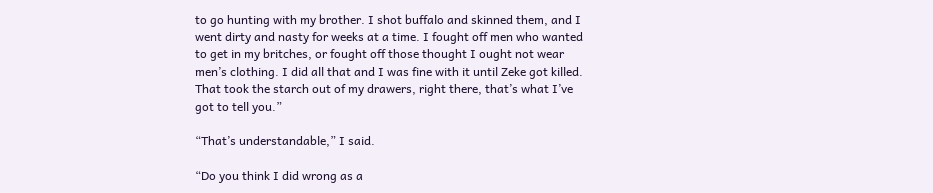to go hunting with my brother. I shot buffalo and skinned them, and I went dirty and nasty for weeks at a time. I fought off men who wanted to get in my britches, or fought off those thought I ought not wear men’s clothing. I did all that and I was fine with it until Zeke got killed. That took the starch out of my drawers, right there, that’s what I’ve got to tell you.”

“That’s understandable,” I said.

“Do you think I did wrong as a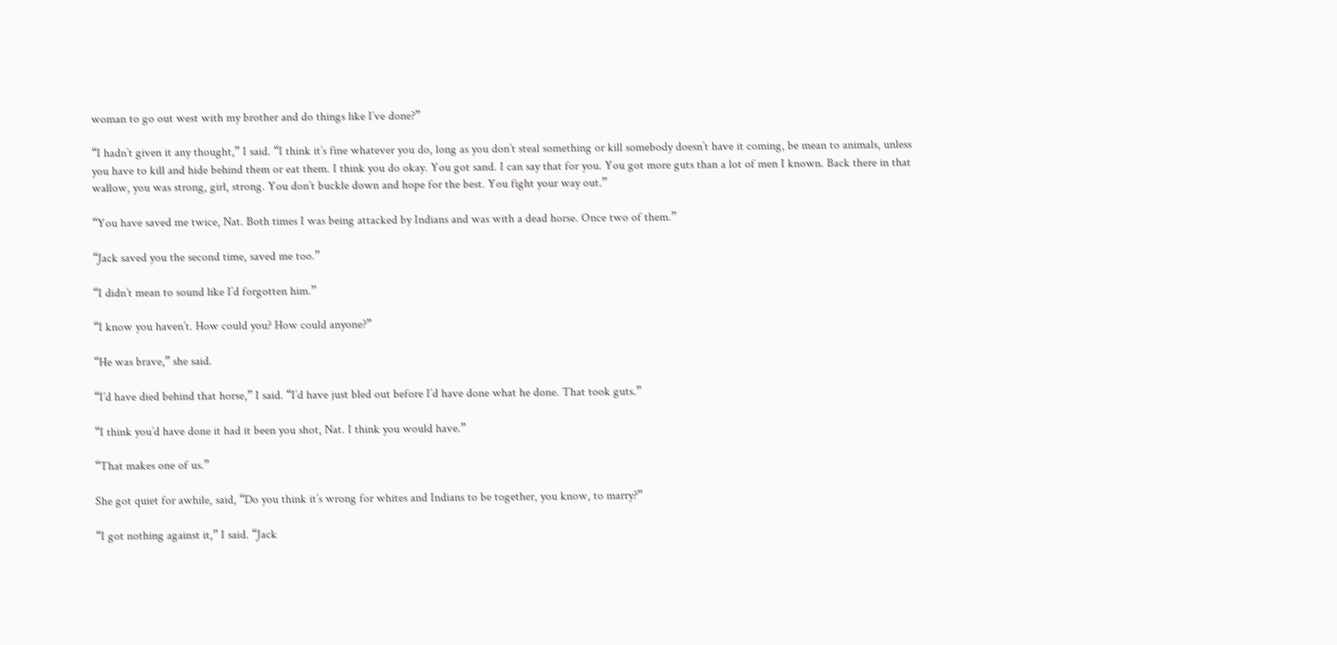woman to go out west with my brother and do things like I’ve done?”

“I hadn’t given it any thought,” I said. “I think it’s fine whatever you do, long as you don’t steal something or kill somebody doesn’t have it coming, be mean to animals, unless you have to kill and hide behind them or eat them. I think you do okay. You got sand. I can say that for you. You got more guts than a lot of men I known. Back there in that wallow, you was strong, girl, strong. You don’t buckle down and hope for the best. You fight your way out.”

“You have saved me twice, Nat. Both times I was being attacked by Indians and was with a dead horse. Once two of them.”

“Jack saved you the second time, saved me too.”

“I didn’t mean to sound like I’d forgotten him.”

“I know you haven’t. How could you? How could anyone?”

“He was brave,” she said.

“I’d have died behind that horse,” I said. “I’d have just bled out before I’d have done what he done. That took guts.”

“I think you’d have done it had it been you shot, Nat. I think you would have.”

“That makes one of us.”

She got quiet for awhile, said, “Do you think it’s wrong for whites and Indians to be together, you know, to marry?”

“I got nothing against it,” I said. “Jack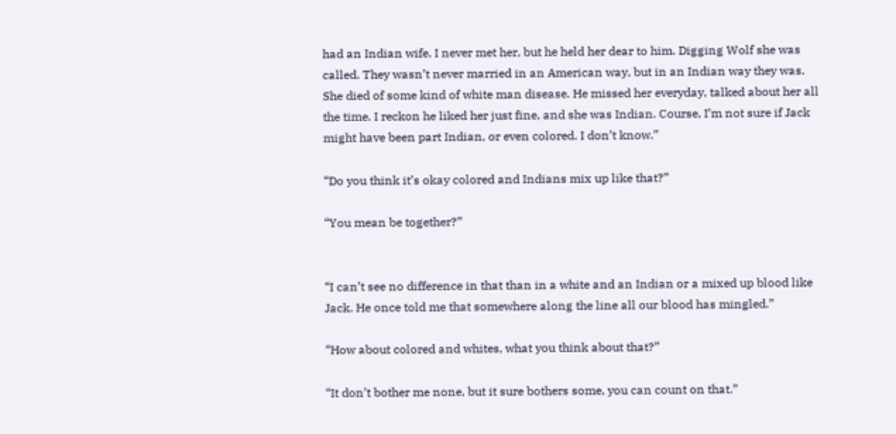had an Indian wife. I never met her, but he held her dear to him. Digging Wolf she was called. They wasn’t never married in an American way, but in an Indian way they was. She died of some kind of white man disease. He missed her everyday, talked about her all the time. I reckon he liked her just fine, and she was Indian. Course, I’m not sure if Jack might have been part Indian, or even colored. I don’t know.”

“Do you think it’s okay colored and Indians mix up like that?”

“You mean be together?”


“I can’t see no difference in that than in a white and an Indian or a mixed up blood like Jack. He once told me that somewhere along the line all our blood has mingled.”

“How about colored and whites, what you think about that?”

“It don’t bother me none, but it sure bothers some, you can count on that.”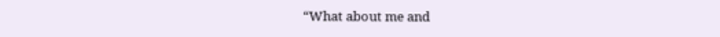“What about me and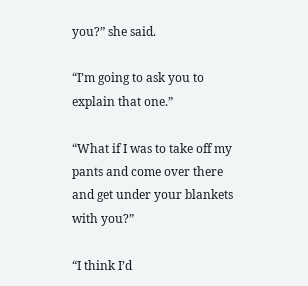you?” she said.

“I’m going to ask you to explain that one.”

“What if I was to take off my pants and come over there and get under your blankets with you?”

“I think I’d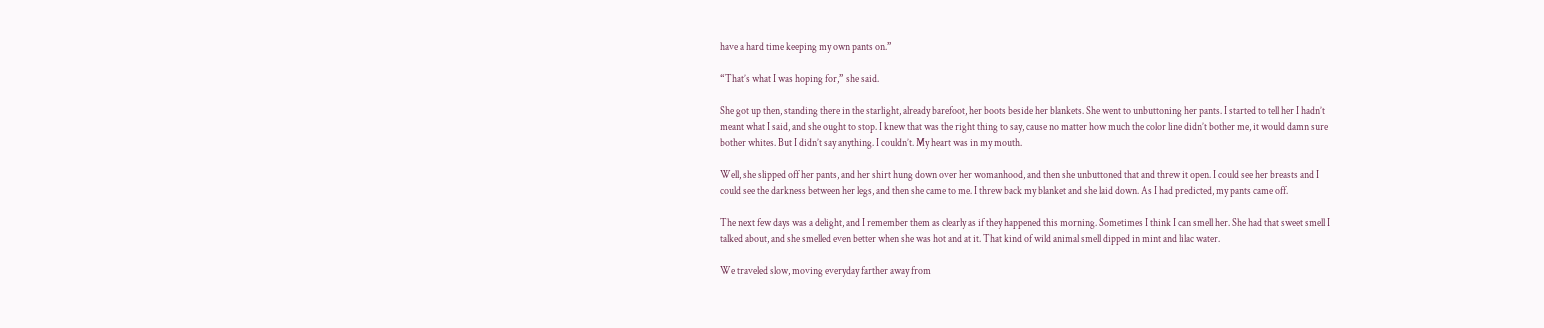have a hard time keeping my own pants on.”

“That’s what I was hoping for,” she said.

She got up then, standing there in the starlight, already barefoot, her boots beside her blankets. She went to unbuttoning her pants. I started to tell her I hadn’t meant what I said, and she ought to stop. I knew that was the right thing to say, cause no matter how much the color line didn’t bother me, it would damn sure bother whites. But I didn’t say anything. I couldn’t. My heart was in my mouth.

Well, she slipped off her pants, and her shirt hung down over her womanhood, and then she unbuttoned that and threw it open. I could see her breasts and I could see the darkness between her legs, and then she came to me. I threw back my blanket and she laid down. As I had predicted, my pants came off.

The next few days was a delight, and I remember them as clearly as if they happened this morning. Sometimes I think I can smell her. She had that sweet smell I talked about, and she smelled even better when she was hot and at it. That kind of wild animal smell dipped in mint and lilac water.

We traveled slow, moving everyday farther away from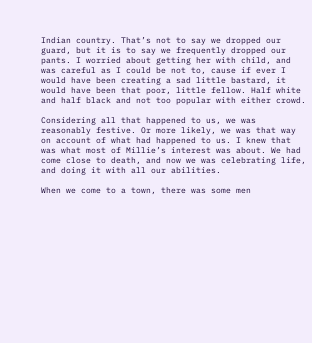Indian country. That’s not to say we dropped our guard, but it is to say we frequently dropped our pants. I worried about getting her with child, and was careful as I could be not to, cause if ever I would have been creating a sad little bastard, it would have been that poor, little fellow. Half white and half black and not too popular with either crowd.

Considering all that happened to us, we was reasonably festive. Or more likely, we was that way on account of what had happened to us. I knew that was what most of Millie’s interest was about. We had come close to death, and now we was celebrating life, and doing it with all our abilities.

When we come to a town, there was some men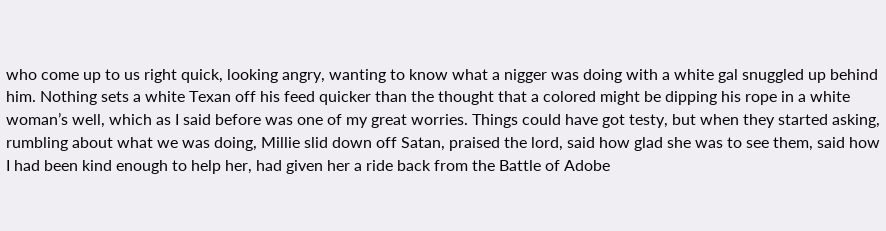who come up to us right quick, looking angry, wanting to know what a nigger was doing with a white gal snuggled up behind him. Nothing sets a white Texan off his feed quicker than the thought that a colored might be dipping his rope in a white woman’s well, which as I said before was one of my great worries. Things could have got testy, but when they started asking, rumbling about what we was doing, Millie slid down off Satan, praised the lord, said how glad she was to see them, said how I had been kind enough to help her, had given her a ride back from the Battle of Adobe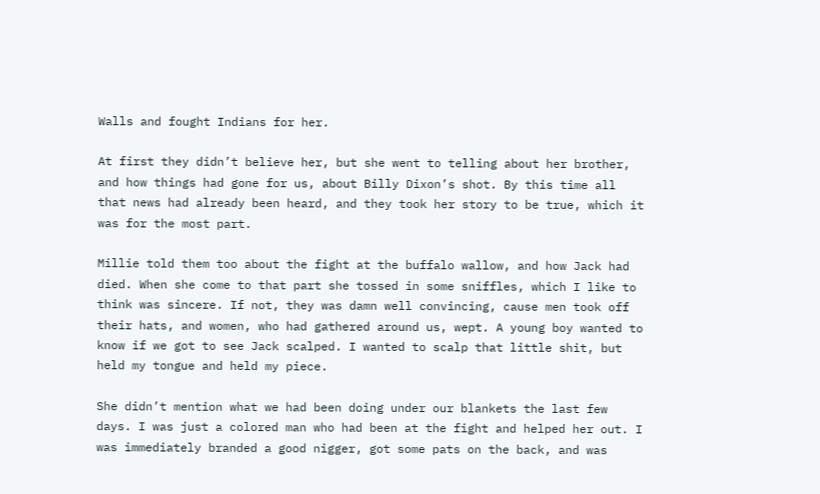Walls and fought Indians for her.

At first they didn’t believe her, but she went to telling about her brother, and how things had gone for us, about Billy Dixon’s shot. By this time all that news had already been heard, and they took her story to be true, which it was for the most part.

Millie told them too about the fight at the buffalo wallow, and how Jack had died. When she come to that part she tossed in some sniffles, which I like to think was sincere. If not, they was damn well convincing, cause men took off their hats, and women, who had gathered around us, wept. A young boy wanted to know if we got to see Jack scalped. I wanted to scalp that little shit, but held my tongue and held my piece.

She didn’t mention what we had been doing under our blankets the last few days. I was just a colored man who had been at the fight and helped her out. I was immediately branded a good nigger, got some pats on the back, and was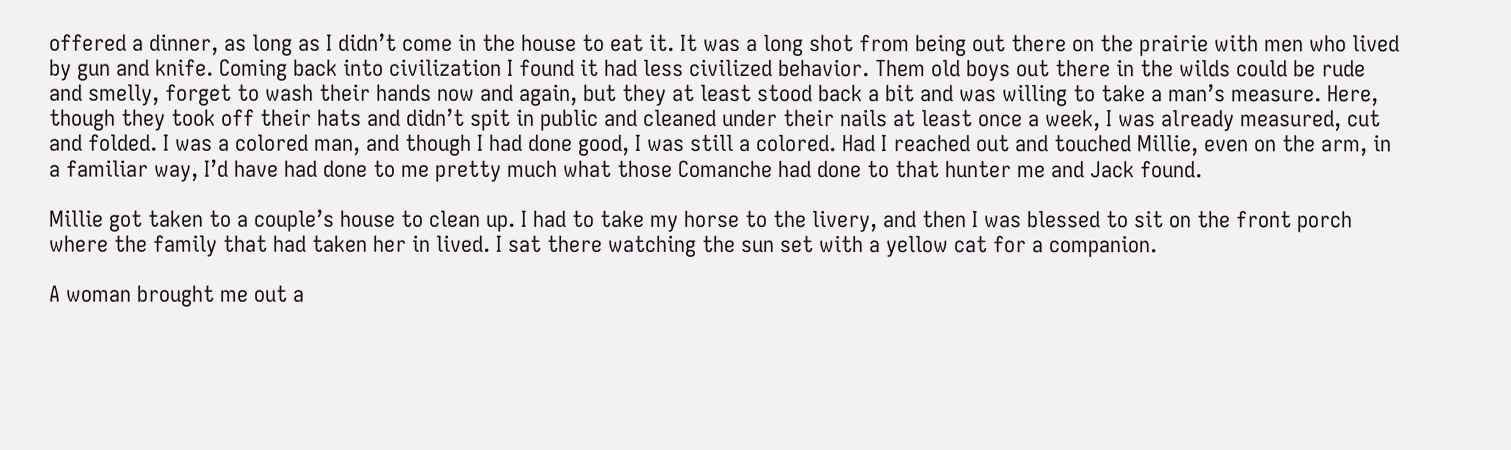offered a dinner, as long as I didn’t come in the house to eat it. It was a long shot from being out there on the prairie with men who lived by gun and knife. Coming back into civilization I found it had less civilized behavior. Them old boys out there in the wilds could be rude and smelly, forget to wash their hands now and again, but they at least stood back a bit and was willing to take a man’s measure. Here, though they took off their hats and didn’t spit in public and cleaned under their nails at least once a week, I was already measured, cut and folded. I was a colored man, and though I had done good, I was still a colored. Had I reached out and touched Millie, even on the arm, in a familiar way, I’d have had done to me pretty much what those Comanche had done to that hunter me and Jack found.

Millie got taken to a couple’s house to clean up. I had to take my horse to the livery, and then I was blessed to sit on the front porch where the family that had taken her in lived. I sat there watching the sun set with a yellow cat for a companion.

A woman brought me out a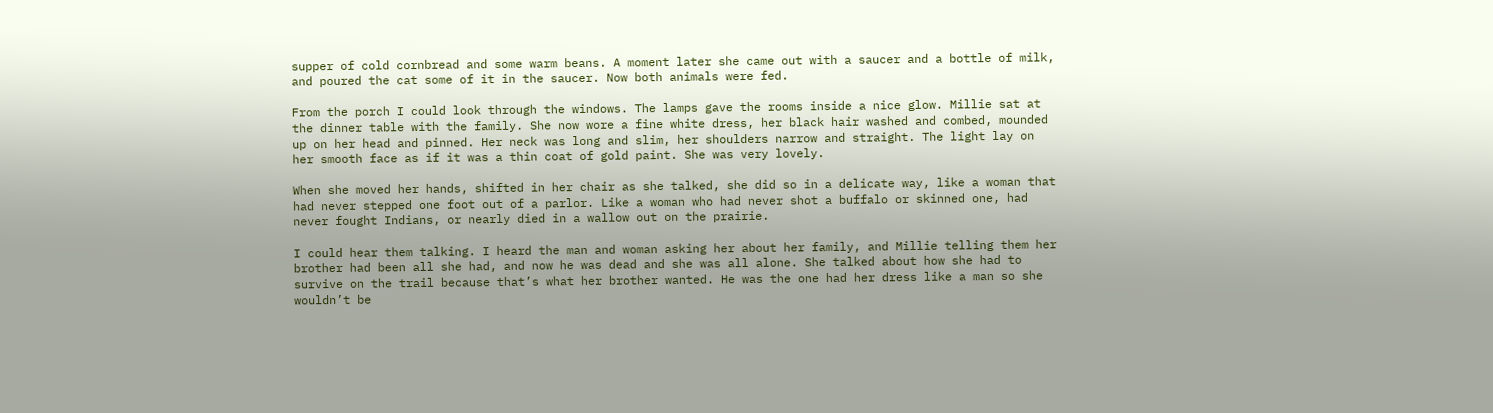supper of cold cornbread and some warm beans. A moment later she came out with a saucer and a bottle of milk, and poured the cat some of it in the saucer. Now both animals were fed.

From the porch I could look through the windows. The lamps gave the rooms inside a nice glow. Millie sat at the dinner table with the family. She now wore a fine white dress, her black hair washed and combed, mounded up on her head and pinned. Her neck was long and slim, her shoulders narrow and straight. The light lay on her smooth face as if it was a thin coat of gold paint. She was very lovely.

When she moved her hands, shifted in her chair as she talked, she did so in a delicate way, like a woman that had never stepped one foot out of a parlor. Like a woman who had never shot a buffalo or skinned one, had never fought Indians, or nearly died in a wallow out on the prairie.

I could hear them talking. I heard the man and woman asking her about her family, and Millie telling them her brother had been all she had, and now he was dead and she was all alone. She talked about how she had to survive on the trail because that’s what her brother wanted. He was the one had her dress like a man so she wouldn’t be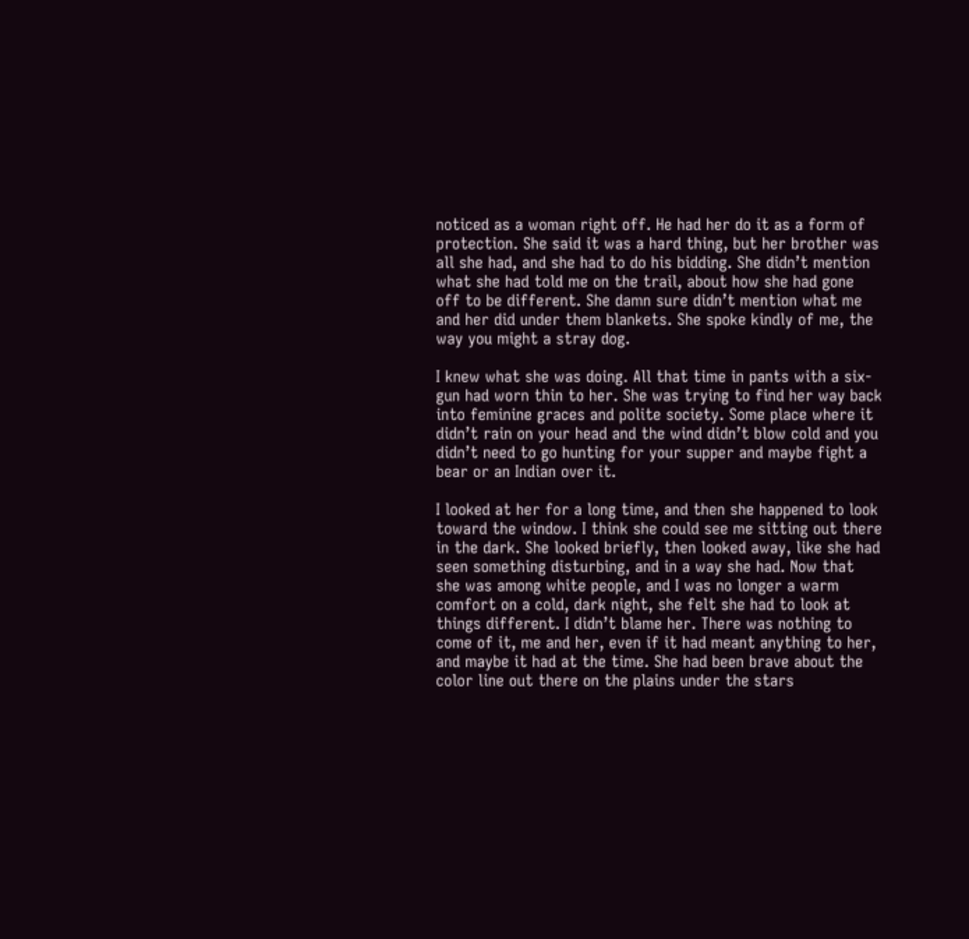noticed as a woman right off. He had her do it as a form of protection. She said it was a hard thing, but her brother was all she had, and she had to do his bidding. She didn’t mention what she had told me on the trail, about how she had gone off to be different. She damn sure didn’t mention what me and her did under them blankets. She spoke kindly of me, the way you might a stray dog.

I knew what she was doing. All that time in pants with a six-gun had worn thin to her. She was trying to find her way back into feminine graces and polite society. Some place where it didn’t rain on your head and the wind didn’t blow cold and you didn’t need to go hunting for your supper and maybe fight a bear or an Indian over it.

I looked at her for a long time, and then she happened to look toward the window. I think she could see me sitting out there in the dark. She looked briefly, then looked away, like she had seen something disturbing, and in a way she had. Now that she was among white people, and I was no longer a warm comfort on a cold, dark night, she felt she had to look at things different. I didn’t blame her. There was nothing to come of it, me and her, even if it had meant anything to her, and maybe it had at the time. She had been brave about the color line out there on the plains under the stars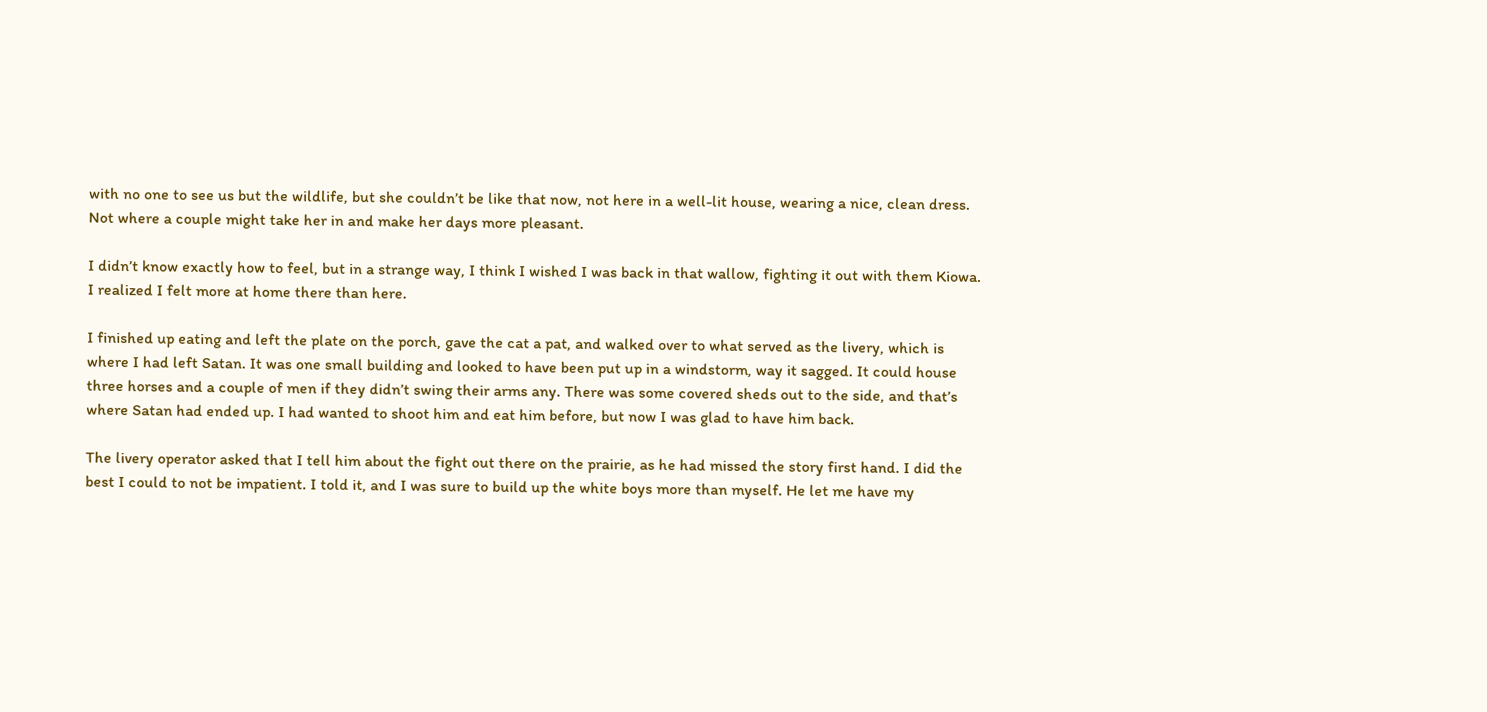with no one to see us but the wildlife, but she couldn’t be like that now, not here in a well-lit house, wearing a nice, clean dress. Not where a couple might take her in and make her days more pleasant.

I didn’t know exactly how to feel, but in a strange way, I think I wished I was back in that wallow, fighting it out with them Kiowa. I realized I felt more at home there than here.

I finished up eating and left the plate on the porch, gave the cat a pat, and walked over to what served as the livery, which is where I had left Satan. It was one small building and looked to have been put up in a windstorm, way it sagged. It could house three horses and a couple of men if they didn’t swing their arms any. There was some covered sheds out to the side, and that’s where Satan had ended up. I had wanted to shoot him and eat him before, but now I was glad to have him back.

The livery operator asked that I tell him about the fight out there on the prairie, as he had missed the story first hand. I did the best I could to not be impatient. I told it, and I was sure to build up the white boys more than myself. He let me have my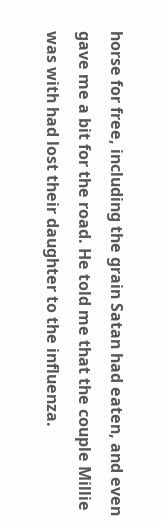horse for free, including the grain Satan had eaten, and even gave me a bit for the road. He told me that the couple Millie was with had lost their daughter to the influenza.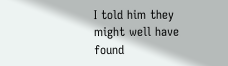I told him they might well have found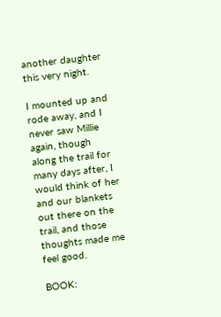another daughter this very night.

I mounted up and rode away, and I never saw Millie again, though along the trail for many days after, I would think of her and our blankets out there on the trail, and those thoughts made me feel good.

BOOK: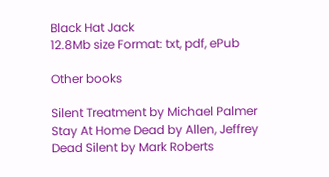Black Hat Jack
12.8Mb size Format: txt, pdf, ePub

Other books

Silent Treatment by Michael Palmer
Stay At Home Dead by Allen, Jeffrey
Dead Silent by Mark Roberts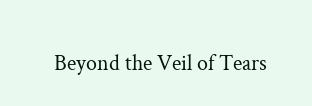Beyond the Veil of Tears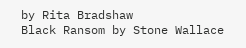by Rita Bradshaw
Black Ransom by Stone Wallace